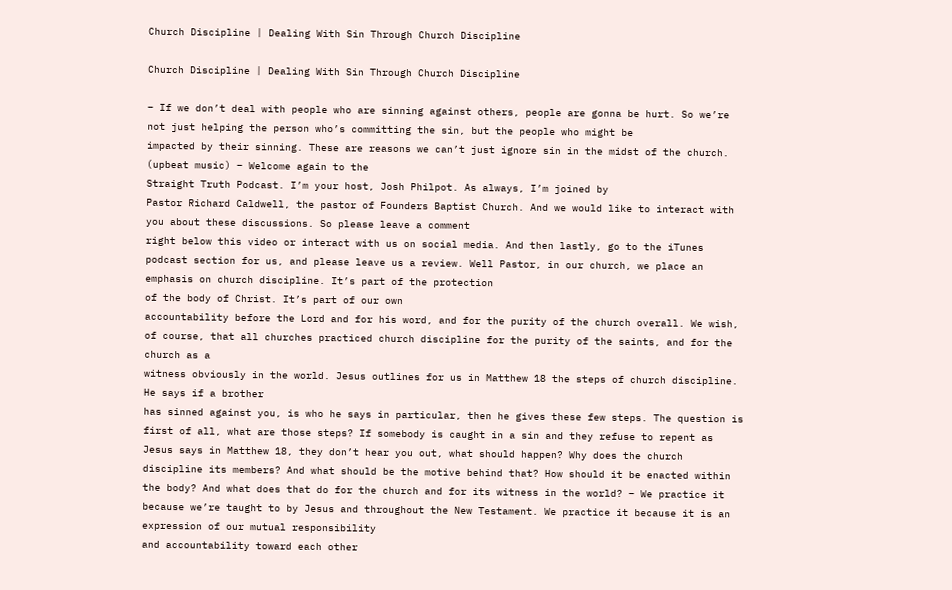Church Discipline | Dealing With Sin Through Church Discipline

Church Discipline | Dealing With Sin Through Church Discipline

– If we don’t deal with people who are sinning against others, people are gonna be hurt. So we’re not just helping the person who’s committing the sin, but the people who might be
impacted by their sinning. These are reasons we can’t just ignore sin in the midst of the church. (upbeat music) – Welcome again to the
Straight Truth Podcast. I’m your host, Josh Philpot. As always, I’m joined by
Pastor Richard Caldwell, the pastor of Founders Baptist Church. And we would like to interact with you about these discussions. So please leave a comment
right below this video or interact with us on social media. And then lastly, go to the iTunes podcast section for us, and please leave us a review. Well Pastor, in our church, we place an emphasis on church discipline. It’s part of the protection
of the body of Christ. It’s part of our own
accountability before the Lord and for his word, and for the purity of the church overall. We wish, of course, that all churches practiced church discipline for the purity of the saints, and for the church as a
witness obviously in the world. Jesus outlines for us in Matthew 18 the steps of church discipline. He says if a brother
has sinned against you, is who he says in particular, then he gives these few steps. The question is first of all, what are those steps? If somebody is caught in a sin and they refuse to repent as Jesus says in Matthew 18, they don’t hear you out, what should happen? Why does the church
discipline its members? And what should be the motive behind that? How should it be enacted within the body? And what does that do for the church and for its witness in the world? – We practice it because we’re taught to by Jesus and throughout the New Testament. We practice it because it is an expression of our mutual responsibility
and accountability toward each other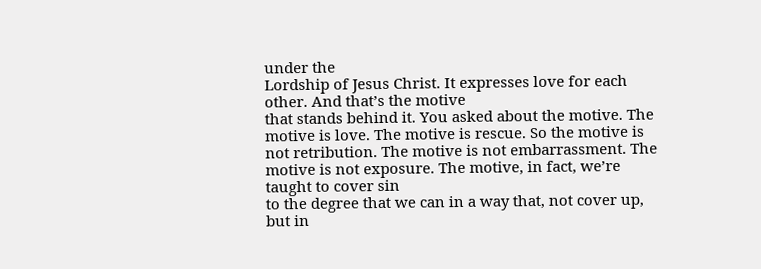under the
Lordship of Jesus Christ. It expresses love for each other. And that’s the motive
that stands behind it. You asked about the motive. The motive is love. The motive is rescue. So the motive is not retribution. The motive is not embarrassment. The motive is not exposure. The motive, in fact, we’re taught to cover sin
to the degree that we can in a way that, not cover up, but in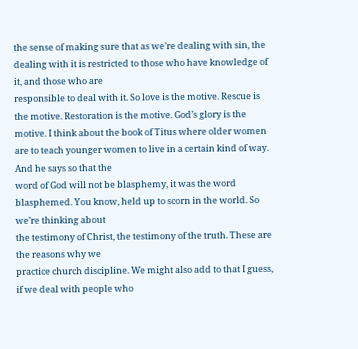the sense of making sure that as we’re dealing with sin, the dealing with it is restricted to those who have knowledge of it, and those who are
responsible to deal with it. So love is the motive. Rescue is the motive. Restoration is the motive. God’s glory is the motive. I think about the book of Titus where older women are to teach younger women to live in a certain kind of way. And he says so that the
word of God will not be blasphemy, it was the word blasphemed. You know, held up to scorn in the world. So we’re thinking about
the testimony of Christ, the testimony of the truth. These are the reasons why we
practice church discipline. We might also add to that I guess, if we deal with people who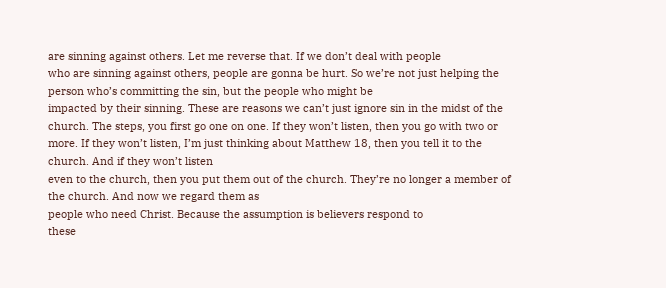are sinning against others. Let me reverse that. If we don’t deal with people
who are sinning against others, people are gonna be hurt. So we’re not just helping the person who’s committing the sin, but the people who might be
impacted by their sinning. These are reasons we can’t just ignore sin in the midst of the church. The steps, you first go one on one. If they won’t listen, then you go with two or more. If they won’t listen, I’m just thinking about Matthew 18, then you tell it to the church. And if they won’t listen
even to the church, then you put them out of the church. They’re no longer a member of the church. And now we regard them as
people who need Christ. Because the assumption is believers respond to
these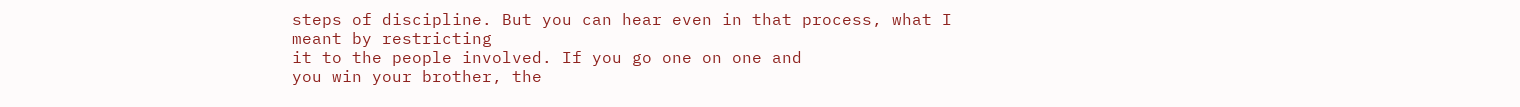steps of discipline. But you can hear even in that process, what I meant by restricting
it to the people involved. If you go one on one and
you win your brother, the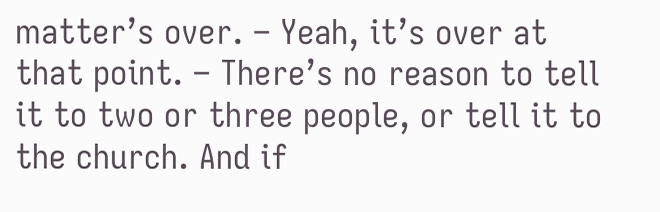matter’s over. – Yeah, it’s over at that point. – There’s no reason to tell
it to two or three people, or tell it to the church. And if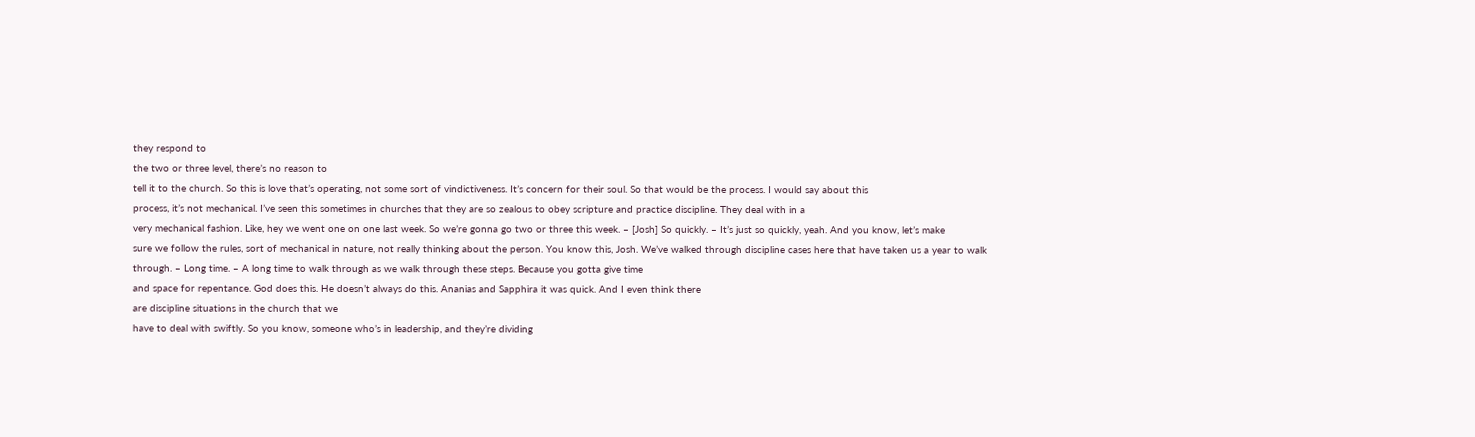they respond to
the two or three level, there’s no reason to
tell it to the church. So this is love that’s operating, not some sort of vindictiveness. It’s concern for their soul. So that would be the process. I would say about this
process, it’s not mechanical. I’ve seen this sometimes in churches that they are so zealous to obey scripture and practice discipline. They deal with in a
very mechanical fashion. Like, hey we went one on one last week. So we’re gonna go two or three this week. – [Josh] So quickly. – It’s just so quickly, yeah. And you know, let’s make
sure we follow the rules, sort of mechanical in nature, not really thinking about the person. You know this, Josh. We’ve walked through discipline cases here that have taken us a year to walk through. – Long time. – A long time to walk through as we walk through these steps. Because you gotta give time
and space for repentance. God does this. He doesn’t always do this. Ananias and Sapphira it was quick. And I even think there
are discipline situations in the church that we
have to deal with swiftly. So you know, someone who’s in leadership, and they’re dividing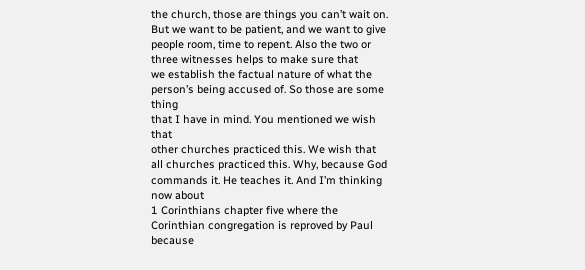the church, those are things you can’t wait on. But we want to be patient, and we want to give people room, time to repent. Also the two or three witnesses helps to make sure that
we establish the factual nature of what the person’s being accused of. So those are some thing
that I have in mind. You mentioned we wish that
other churches practiced this. We wish that all churches practiced this. Why, because God commands it. He teaches it. And I’m thinking now about
1 Corinthians chapter five where the Corinthian congregation is reproved by Paul because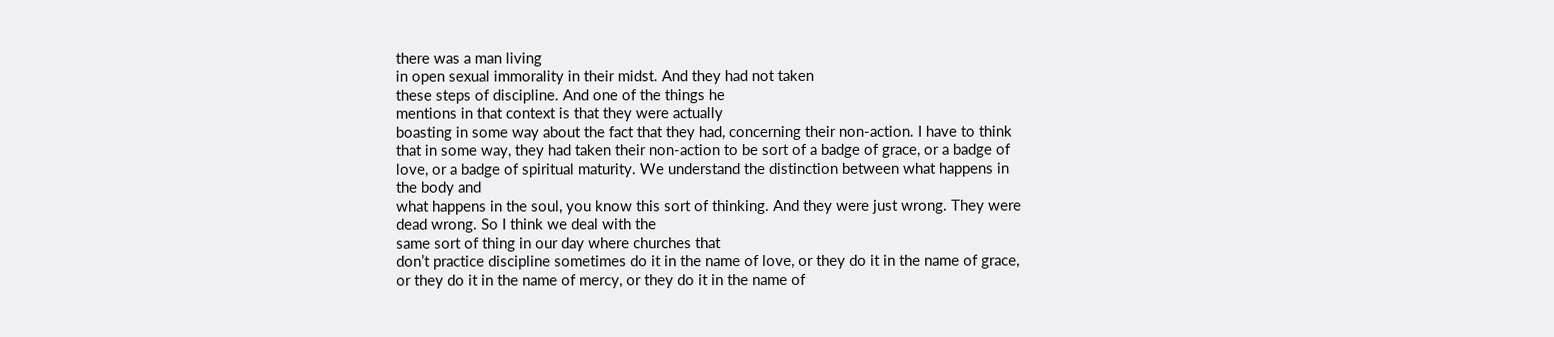there was a man living
in open sexual immorality in their midst. And they had not taken
these steps of discipline. And one of the things he
mentions in that context is that they were actually
boasting in some way about the fact that they had, concerning their non-action. I have to think that in some way, they had taken their non-action to be sort of a badge of grace, or a badge of love, or a badge of spiritual maturity. We understand the distinction between what happens in the body and
what happens in the soul, you know this sort of thinking. And they were just wrong. They were dead wrong. So I think we deal with the
same sort of thing in our day where churches that
don’t practice discipline sometimes do it in the name of love, or they do it in the name of grace, or they do it in the name of mercy, or they do it in the name of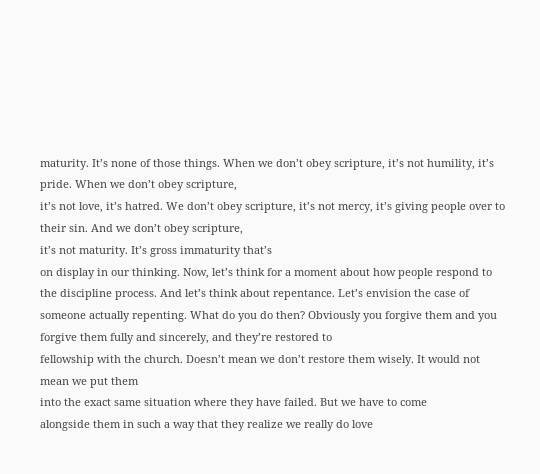maturity. It’s none of those things. When we don’t obey scripture, it’s not humility, it’s pride. When we don’t obey scripture,
it’s not love, it’s hatred. We don’t obey scripture, it’s not mercy, it’s giving people over to their sin. And we don’t obey scripture,
it’s not maturity. It’s gross immaturity that’s
on display in our thinking. Now, let’s think for a moment about how people respond to
the discipline process. And let’s think about repentance. Let’s envision the case of
someone actually repenting. What do you do then? Obviously you forgive them and you forgive them fully and sincerely, and they’re restored to
fellowship with the church. Doesn’t mean we don’t restore them wisely. It would not mean we put them
into the exact same situation where they have failed. But we have to come
alongside them in such a way that they realize we really do love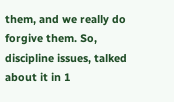them, and we really do forgive them. So, discipline issues, talked about it in 1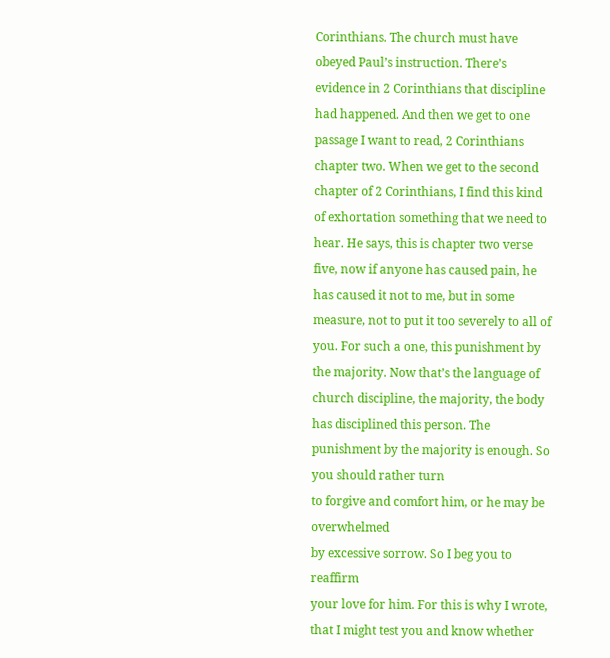Corinthians. The church must have
obeyed Paul’s instruction. There’s evidence in 2 Corinthians that discipline had happened. And then we get to one
passage I want to read, 2 Corinthians chapter two. When we get to the second
chapter of 2 Corinthians, I find this kind of exhortation something that we need to hear. He says, this is chapter two verse five, now if anyone has caused pain, he has caused it not to me, but in some measure, not to put it too severely to all of you. For such a one, this punishment by the majority. Now that’s the language of
church discipline, the majority, the body has disciplined this person. The punishment by the majority is enough. So you should rather turn
to forgive and comfort him, or he may be overwhelmed
by excessive sorrow. So I beg you to reaffirm
your love for him. For this is why I wrote,
that I might test you and know whether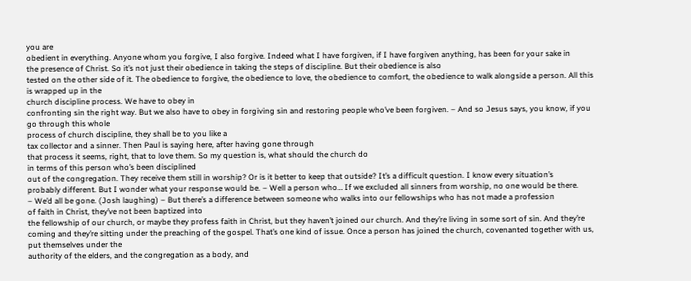you are
obedient in everything. Anyone whom you forgive, I also forgive. Indeed what I have forgiven, if I have forgiven anything, has been for your sake in
the presence of Christ. So it’s not just their obedience in taking the steps of discipline. But their obedience is also
tested on the other side of it. The obedience to forgive, the obedience to love, the obedience to comfort, the obedience to walk alongside a person. All this is wrapped up in the
church discipline process. We have to obey in
confronting sin the right way. But we also have to obey in forgiving sin and restoring people who’ve been forgiven. – And so Jesus says, you know, if you go through this whole
process of church discipline, they shall be to you like a
tax collector and a sinner. Then Paul is saying here, after having gone through
that process it seems, right, that to love them. So my question is, what should the church do
in terms of this person who’s been disciplined
out of the congregation. They receive them still in worship? Or is it better to keep that outside? It’s a difficult question. I know every situation’s
probably different. But I wonder what your response would be. – Well a person who… If we excluded all sinners from worship, no one would be there.
– We’d all be gone. (Josh laughing) – But there’s a difference between someone who walks into our fellowships who has not made a profession
of faith in Christ, they’ve not been baptized into
the fellowship of our church, or maybe they profess faith in Christ, but they haven’t joined our church. And they’re living in some sort of sin. And they’re coming and they’re sitting under the preaching of the gospel. That’s one kind of issue. Once a person has joined the church, covenanted together with us, put themselves under the
authority of the elders, and the congregation as a body, and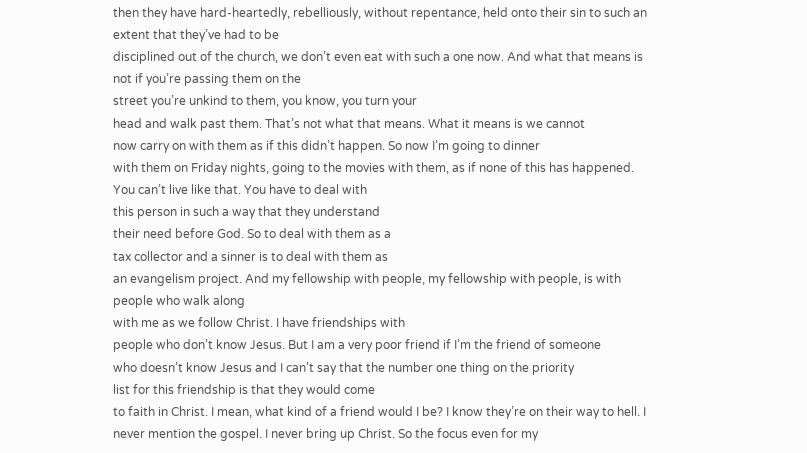then they have hard-heartedly, rebelliously, without repentance, held onto their sin to such an extent that they’ve had to be
disciplined out of the church, we don’t even eat with such a one now. And what that means is not if you’re passing them on the
street you’re unkind to them, you know, you turn your
head and walk past them. That’s not what that means. What it means is we cannot
now carry on with them as if this didn’t happen. So now I’m going to dinner
with them on Friday nights, going to the movies with them, as if none of this has happened. You can’t live like that. You have to deal with
this person in such a way that they understand
their need before God. So to deal with them as a
tax collector and a sinner is to deal with them as
an evangelism project. And my fellowship with people, my fellowship with people, is with people who walk along
with me as we follow Christ. I have friendships with
people who don’t know Jesus. But I am a very poor friend if I’m the friend of someone
who doesn’t know Jesus and I can’t say that the number one thing on the priority
list for this friendship is that they would come
to faith in Christ. I mean, what kind of a friend would I be? I know they’re on their way to hell. I never mention the gospel. I never bring up Christ. So the focus even for my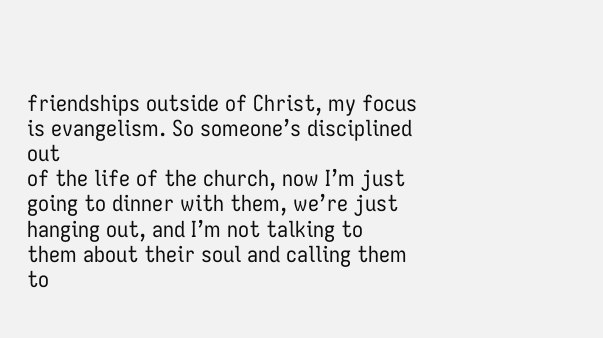friendships outside of Christ, my focus is evangelism. So someone’s disciplined out
of the life of the church, now I’m just going to dinner with them, we’re just hanging out, and I’m not talking to
them about their soul and calling them to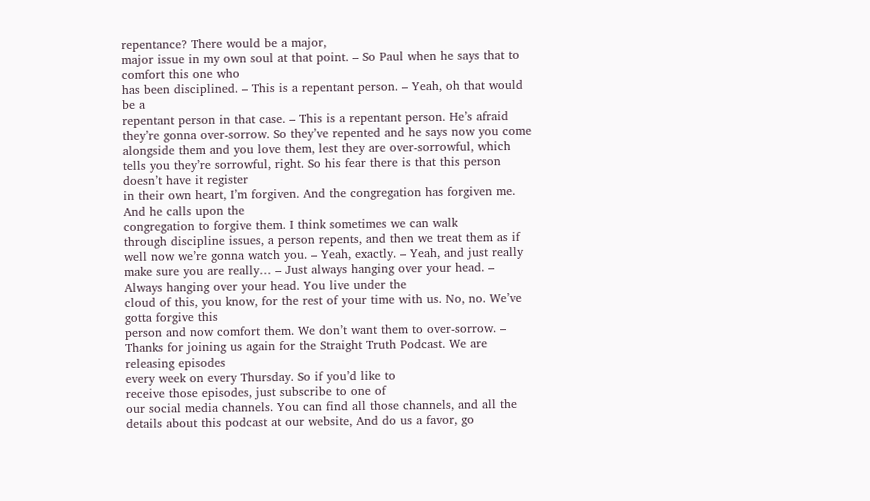repentance? There would be a major,
major issue in my own soul at that point. – So Paul when he says that to comfort this one who
has been disciplined. – This is a repentant person. – Yeah, oh that would be a
repentant person in that case. – This is a repentant person. He’s afraid they’re gonna over-sorrow. So they’ve repented and he says now you come
alongside them and you love them, lest they are over-sorrowful, which tells you they’re sorrowful, right. So his fear there is that this person doesn’t have it register
in their own heart, I’m forgiven. And the congregation has forgiven me. And he calls upon the
congregation to forgive them. I think sometimes we can walk
through discipline issues, a person repents, and then we treat them as if well now we’re gonna watch you. – Yeah, exactly. – Yeah, and just really
make sure you are really… – Just always hanging over your head. – Always hanging over your head. You live under the
cloud of this, you know, for the rest of your time with us. No, no. We’ve gotta forgive this
person and now comfort them. We don’t want them to over-sorrow. – Thanks for joining us again for the Straight Truth Podcast. We are releasing episodes
every week on every Thursday. So if you’d like to
receive those episodes, just subscribe to one of
our social media channels. You can find all those channels, and all the details about this podcast at our website, And do us a favor, go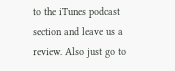to the iTunes podcast
section and leave us a review. Also just go to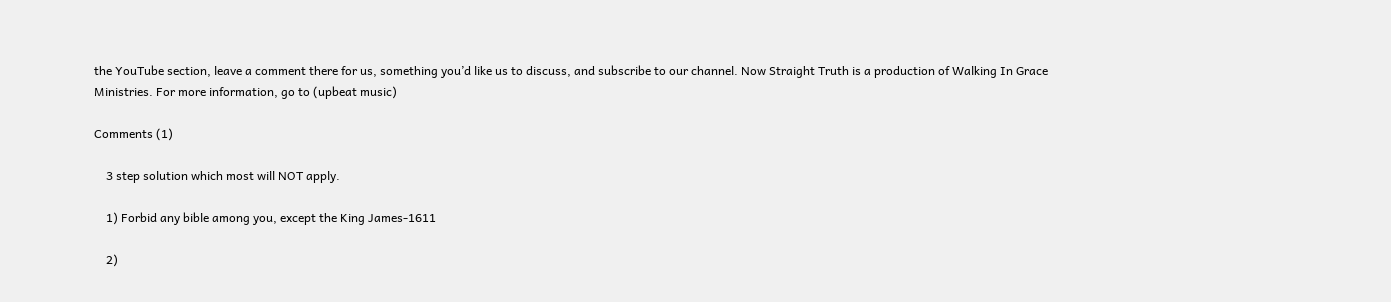the YouTube section, leave a comment there for us, something you’d like us to discuss, and subscribe to our channel. Now Straight Truth is a production of Walking In Grace Ministries. For more information, go to (upbeat music)

Comments (1)

    3 step solution which most will NOT apply.

    1) Forbid any bible among you, except the King James-1611

    2)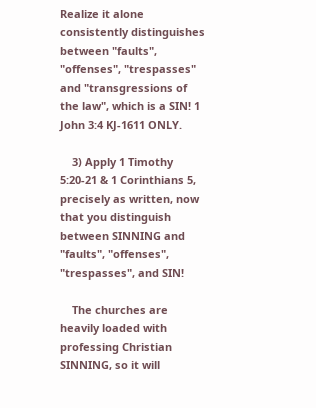Realize it alone consistently distinguishes between "faults", "offenses", "trespasses" and "transgressions of the law", which is a SIN! 1 John 3:4 KJ-1611 ONLY.

    3) Apply 1 Timothy 5:20-21 & 1 Corinthians 5, precisely as written, now that you distinguish between SINNING and "faults", "offenses", "trespasses", and SIN!

    The churches are heavily loaded with professing Christian SINNING, so it will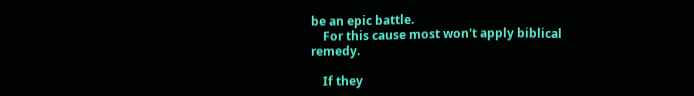be an epic battle.
    For this cause most won't apply biblical remedy.

    If they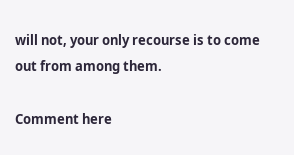will not, your only recourse is to come out from among them.

Comment here